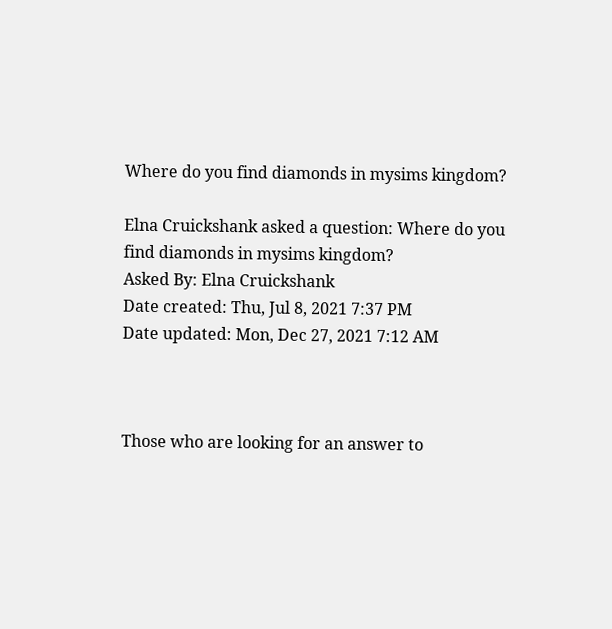Where do you find diamonds in mysims kingdom?

Elna Cruickshank asked a question: Where do you find diamonds in mysims kingdom?
Asked By: Elna Cruickshank
Date created: Thu, Jul 8, 2021 7:37 PM
Date updated: Mon, Dec 27, 2021 7:12 AM



Those who are looking for an answer to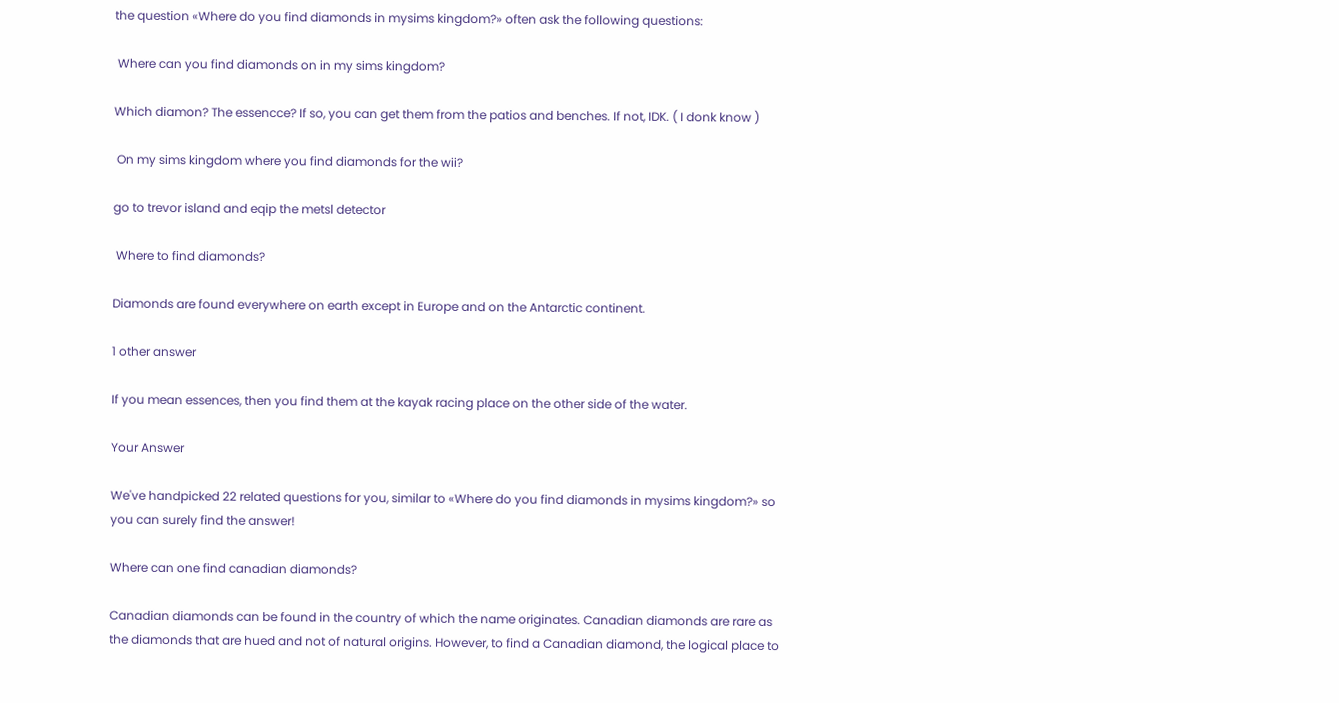the question «Where do you find diamonds in mysims kingdom?» often ask the following questions:

 Where can you find diamonds on in my sims kingdom?

Which diamon? The essencce? If so, you can get them from the patios and benches. If not, IDK. ( I donk know )

 On my sims kingdom where you find diamonds for the wii?

go to trevor island and eqip the metsl detector

 Where to find diamonds?

Diamonds are found everywhere on earth except in Europe and on the Antarctic continent.

1 other answer

If you mean essences, then you find them at the kayak racing place on the other side of the water.

Your Answer

We've handpicked 22 related questions for you, similar to «Where do you find diamonds in mysims kingdom?» so you can surely find the answer!

Where can one find canadian diamonds?

Canadian diamonds can be found in the country of which the name originates. Canadian diamonds are rare as the diamonds that are hued and not of natural origins. However, to find a Canadian diamond, the logical place to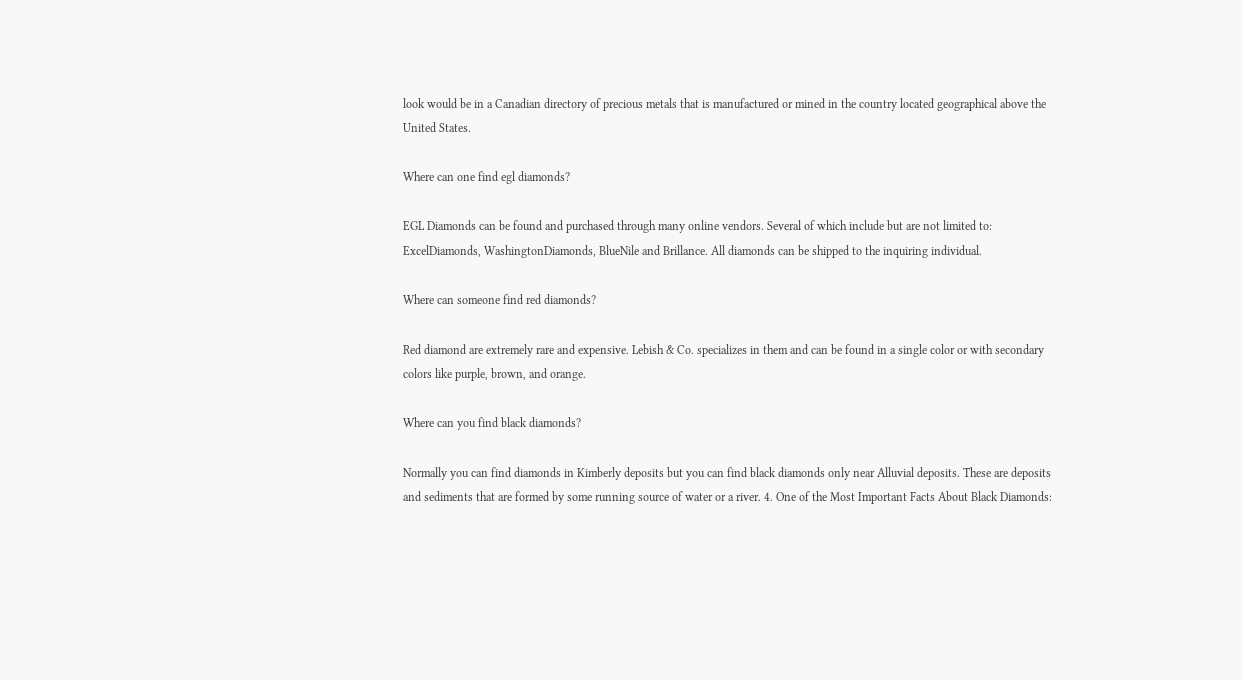look would be in a Canadian directory of precious metals that is manufactured or mined in the country located geographical above the United States.

Where can one find egl diamonds?

EGL Diamonds can be found and purchased through many online vendors. Several of which include but are not limited to: ExcelDiamonds, WashingtonDiamonds, BlueNile and Brillance. All diamonds can be shipped to the inquiring individual.

Where can someone find red diamonds?

Red diamond are extremely rare and expensive. Lebish & Co. specializes in them and can be found in a single color or with secondary colors like purple, brown, and orange.

Where can you find black diamonds?

Normally you can find diamonds in Kimberly deposits but you can find black diamonds only near Alluvial deposits. These are deposits and sediments that are formed by some running source of water or a river. 4. One of the Most Important Facts About Black Diamonds: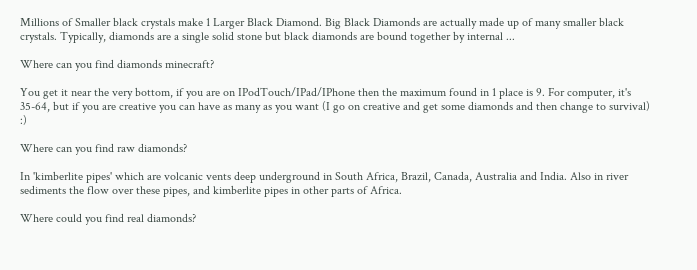Millions of Smaller black crystals make 1 Larger Black Diamond. Big Black Diamonds are actually made up of many smaller black crystals. Typically, diamonds are a single solid stone but black diamonds are bound together by internal ...

Where can you find diamonds minecraft?

You get it near the very bottom, if you are on IPodTouch/IPad/IPhone then the maximum found in 1 place is 9. For computer, it's 35-64, but if you are creative you can have as many as you want (I go on creative and get some diamonds and then change to survival) :)

Where can you find raw diamonds?

In 'kimberlite pipes' which are volcanic vents deep underground in South Africa, Brazil, Canada, Australia and India. Also in river sediments the flow over these pipes, and kimberlite pipes in other parts of Africa.

Where could you find real diamonds?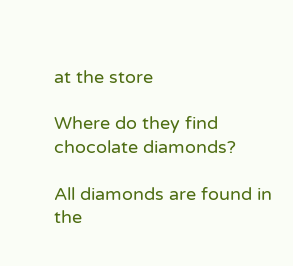at the store

Where do they find chocolate diamonds?

All diamonds are found in the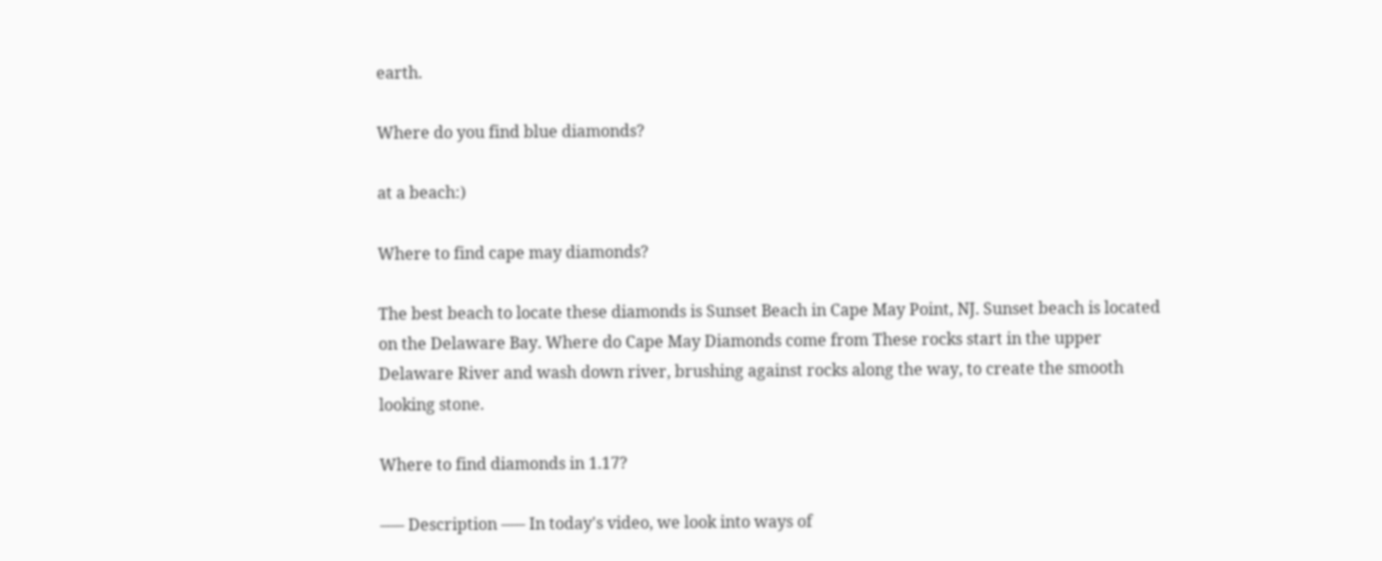earth.

Where do you find blue diamonds?

at a beach:)

Where to find cape may diamonds?

The best beach to locate these diamonds is Sunset Beach in Cape May Point, NJ. Sunset beach is located on the Delaware Bay. Where do Cape May Diamonds come from These rocks start in the upper Delaware River and wash down river, brushing against rocks along the way, to create the smooth looking stone.

Where to find diamonds in 1.17?

––– Description ––– In today's video, we look into ways of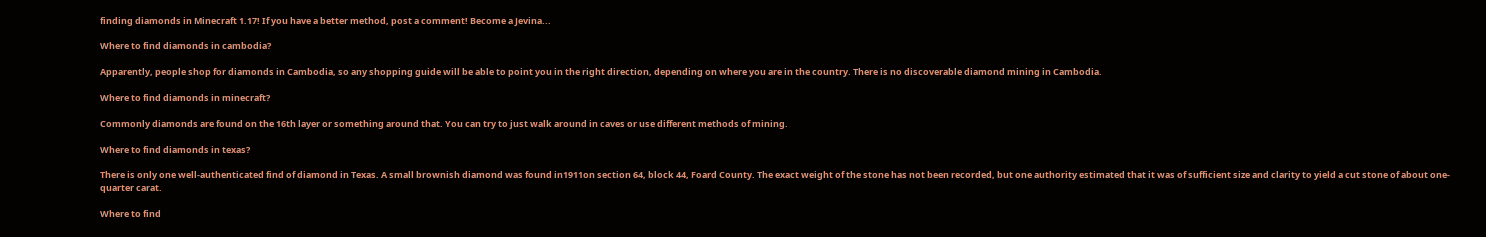finding diamonds in Minecraft 1.17! If you have a better method, post a comment! Become a Jevina...

Where to find diamonds in cambodia?

Apparently, people shop for diamonds in Cambodia, so any shopping guide will be able to point you in the right direction, depending on where you are in the country. There is no discoverable diamond mining in Cambodia.

Where to find diamonds in minecraft?

Commonly diamonds are found on the 16th layer or something around that. You can try to just walk around in caves or use different methods of mining.

Where to find diamonds in texas?

There is only one well-authenticated find of diamond in Texas. A small brownish diamond was found in1911on section 64, block 44, Foard County. The exact weight of the stone has not been recorded, but one authority estimated that it was of sufficient size and clarity to yield a cut stone of about one-quarter carat.

Where to find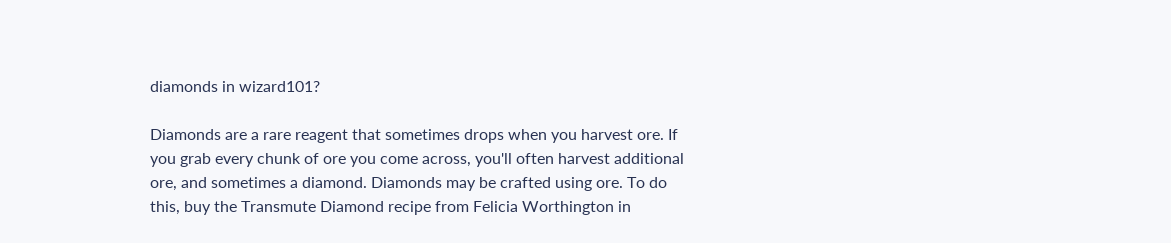diamonds in wizard101?

Diamonds are a rare reagent that sometimes drops when you harvest ore. If you grab every chunk of ore you come across, you'll often harvest additional ore, and sometimes a diamond. Diamonds may be crafted using ore. To do this, buy the Transmute Diamond recipe from Felicia Worthington in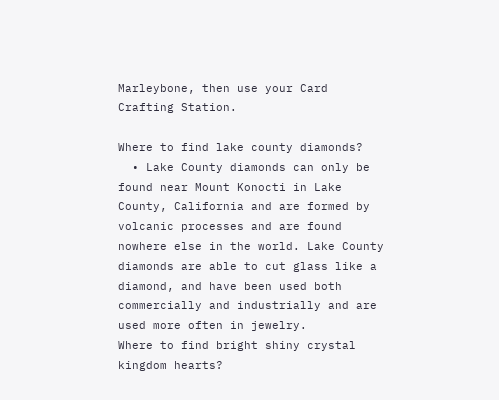Marleybone, then use your Card Crafting Station.

Where to find lake county diamonds?
  • Lake County diamonds can only be found near Mount Konocti in Lake County, California and are formed by volcanic processes and are found nowhere else in the world. Lake County diamonds are able to cut glass like a diamond, and have been used both commercially and industrially and are used more often in jewelry.
Where to find bright shiny crystal kingdom hearts?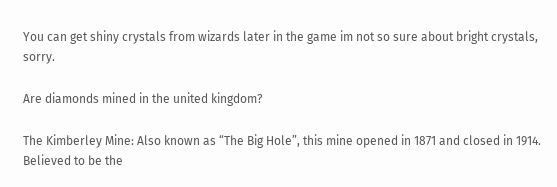You can get shiny crystals from wizards later in the game im not so sure about bright crystals, sorry.

Are diamonds mined in the united kingdom?

The Kimberley Mine: Also known as “The Big Hole”, this mine opened in 1871 and closed in 1914. Believed to be the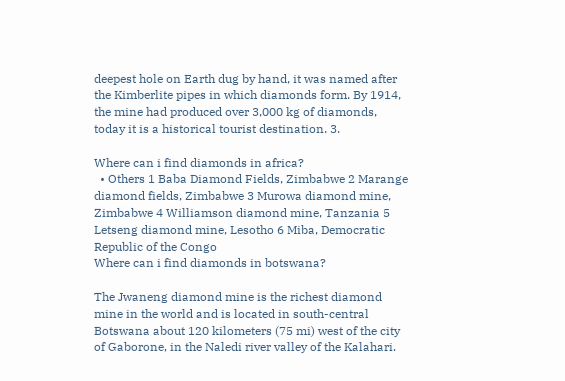deepest hole on Earth dug by hand, it was named after the Kimberlite pipes in which diamonds form. By 1914, the mine had produced over 3,000 kg of diamonds, today it is a historical tourist destination. 3.

Where can i find diamonds in africa?
  • Others 1 Baba Diamond Fields, Zimbabwe 2 Marange diamond fields, Zimbabwe 3 Murowa diamond mine, Zimbabwe 4 Williamson diamond mine, Tanzania 5 Letseng diamond mine, Lesotho 6 Miba, Democratic Republic of the Congo
Where can i find diamonds in botswana?

The Jwaneng diamond mine is the richest diamond mine in the world and is located in south-central Botswana about 120 kilometers (75 mi) west of the city of Gaborone, in the Naledi river valley of the Kalahari.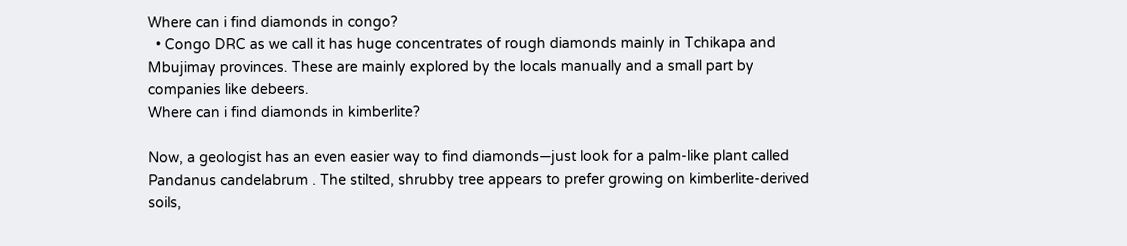Where can i find diamonds in congo?
  • Congo DRC as we call it has huge concentrates of rough diamonds mainly in Tchikapa and Mbujimay provinces. These are mainly explored by the locals manually and a small part by companies like debeers.
Where can i find diamonds in kimberlite?

Now, a geologist has an even easier way to find diamonds—just look for a palm-like plant called Pandanus candelabrum . The stilted, shrubby tree appears to prefer growing on kimberlite-derived soils,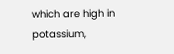which are high in potassium,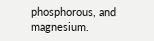phosphorous, and magnesium.